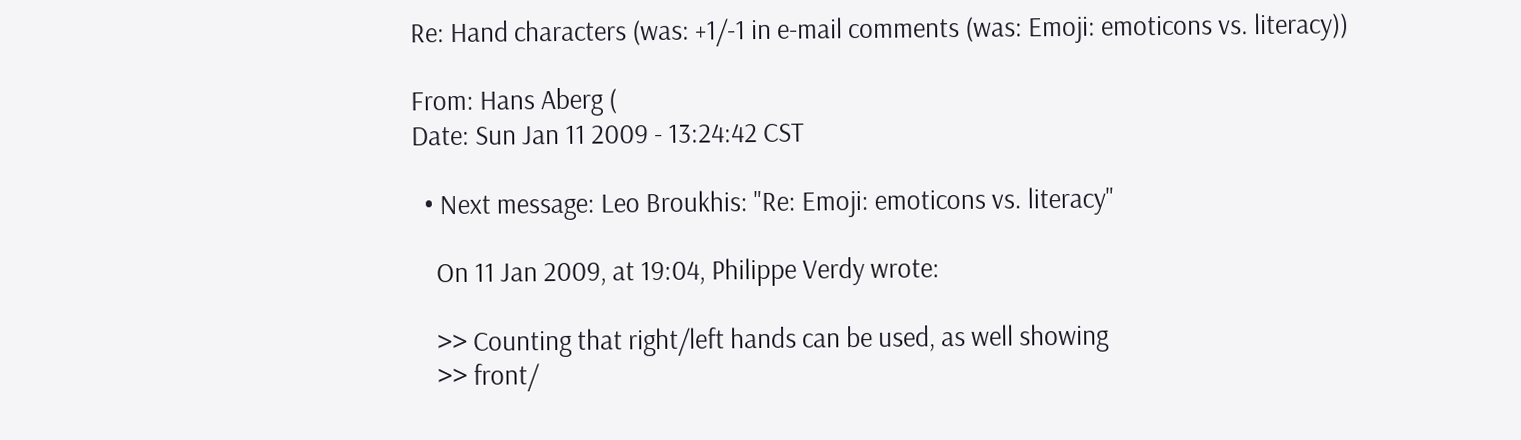Re: Hand characters (was: +1/-1 in e-mail comments (was: Emoji: emoticons vs. literacy))

From: Hans Aberg (
Date: Sun Jan 11 2009 - 13:24:42 CST

  • Next message: Leo Broukhis: "Re: Emoji: emoticons vs. literacy"

    On 11 Jan 2009, at 19:04, Philippe Verdy wrote:

    >> Counting that right/left hands can be used, as well showing
    >> front/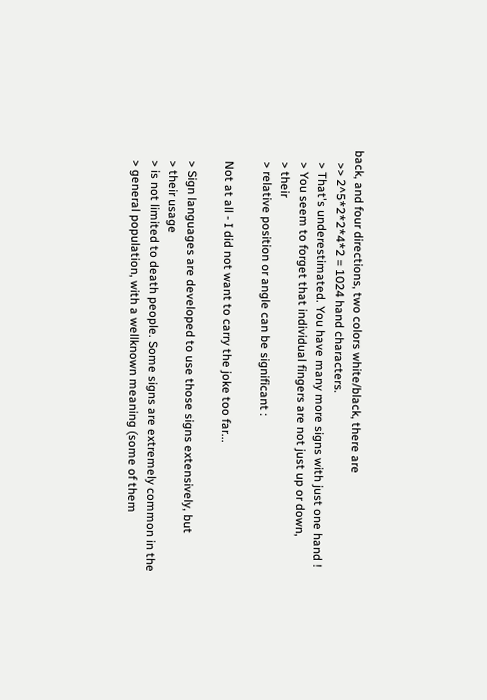back, and four directions, two colors white/black, there are
    >> 2^5*2*2*4*2 = 1024 hand characters.
    > That's underestimated. You have many more signs with just one hand !
    > You seem to forget that individual fingers are not just up or down,
    > their
    > relative position or angle can be significant :

    Not at all - I did not want to carry the joke too far...

    > Sign languages are developed to use those signs extensively, but
    > their usage
    > is not limited to death people. Some signs are extremely common in the
    > general population, with a wellknown meaning (some of them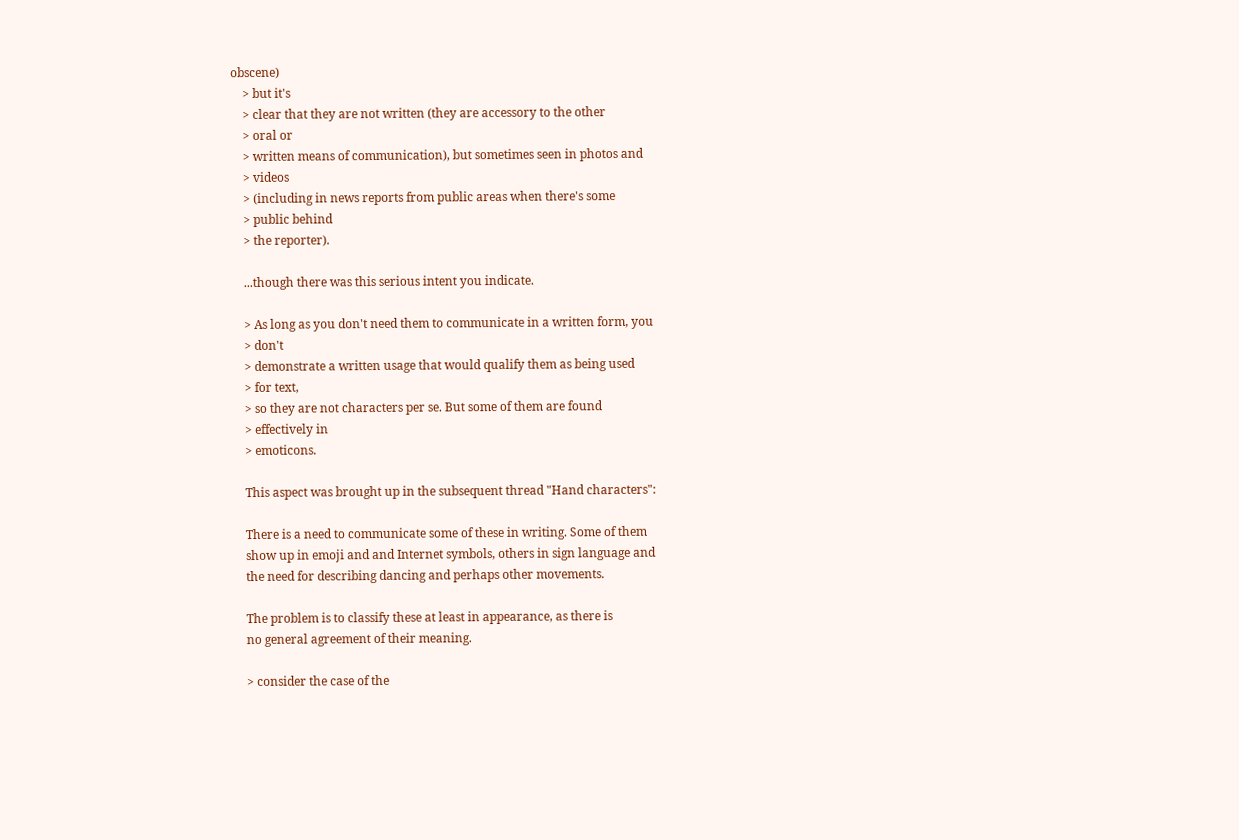obscene)
    > but it's
    > clear that they are not written (they are accessory to the other
    > oral or
    > written means of communication), but sometimes seen in photos and
    > videos
    > (including in news reports from public areas when there's some
    > public behind
    > the reporter).

    ...though there was this serious intent you indicate.

    > As long as you don't need them to communicate in a written form, you
    > don't
    > demonstrate a written usage that would qualify them as being used
    > for text,
    > so they are not characters per se. But some of them are found
    > effectively in
    > emoticons.

    This aspect was brought up in the subsequent thread "Hand characters":

    There is a need to communicate some of these in writing. Some of them
    show up in emoji and and Internet symbols, others in sign language and
    the need for describing dancing and perhaps other movements.

    The problem is to classify these at least in appearance, as there is
    no general agreement of their meaning.

    > consider the case of the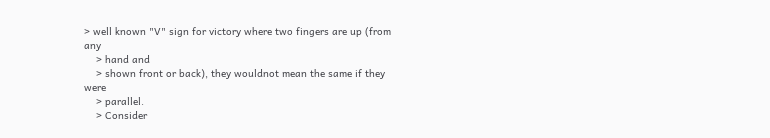> well known "V" sign for victory where two fingers are up (from any
    > hand and
    > shown front or back), they wouldnot mean the same if they were
    > parallel.
    > Consider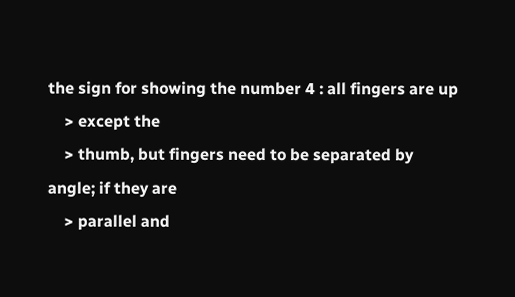the sign for showing the number 4 : all fingers are up
    > except the
    > thumb, but fingers need to be separated by angle; if they are
    > parallel and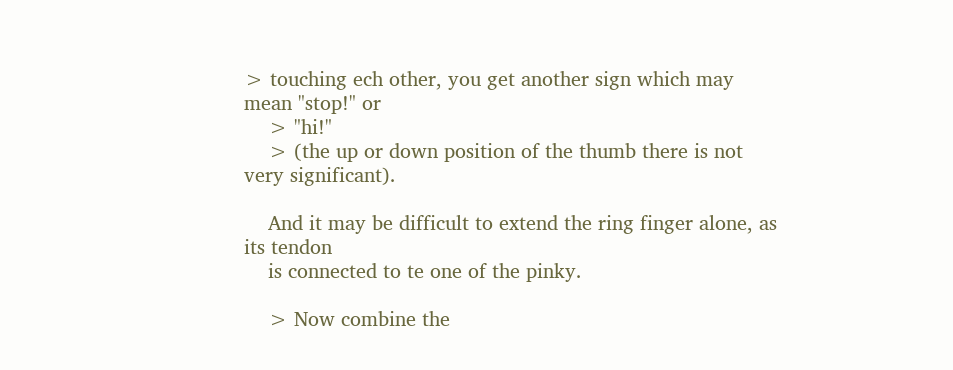> touching ech other, you get another sign which may mean "stop!" or
    > "hi!"
    > (the up or down position of the thumb there is not very significant).

    And it may be difficult to extend the ring finger alone, as its tendon
    is connected to te one of the pinky.

    > Now combine the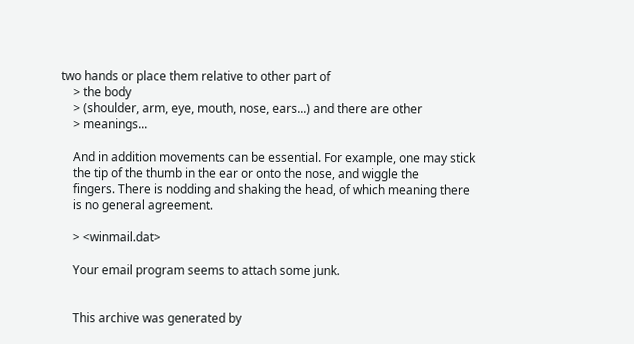two hands or place them relative to other part of
    > the body
    > (shoulder, arm, eye, mouth, nose, ears...) and there are other
    > meanings...

    And in addition movements can be essential. For example, one may stick
    the tip of the thumb in the ear or onto the nose, and wiggle the
    fingers. There is nodding and shaking the head, of which meaning there
    is no general agreement.

    > <winmail.dat>

    Your email program seems to attach some junk.


    This archive was generated by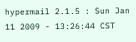hypermail 2.1.5 : Sun Jan 11 2009 - 13:26:44 CST